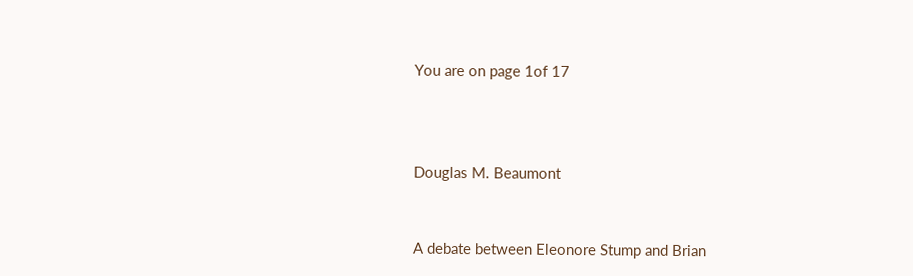You are on page 1of 17



Douglas M. Beaumont


A debate between Eleonore Stump and Brian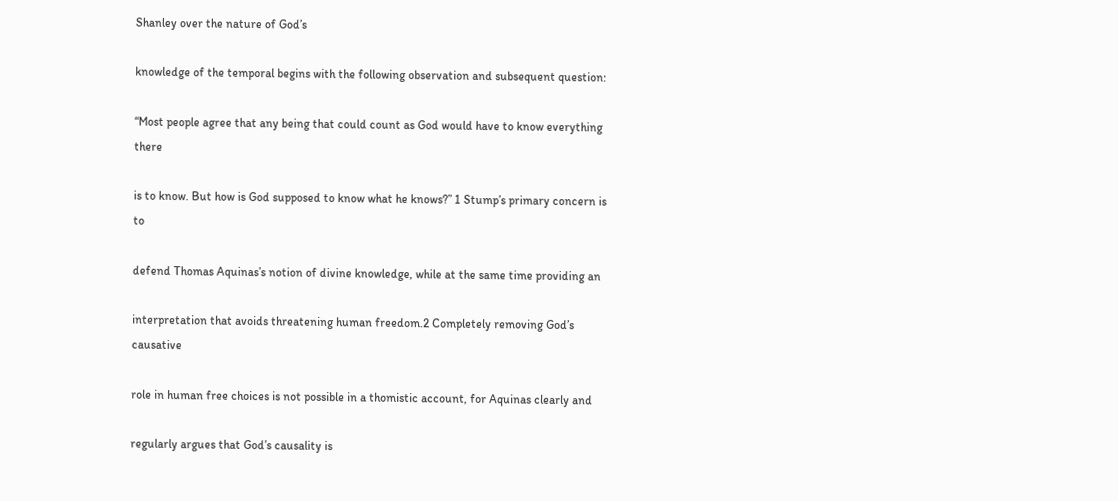Shanley over the nature of God’s

knowledge of the temporal begins with the following observation and subsequent question:

“Most people agree that any being that could count as God would have to know everything there

is to know. But how is God supposed to know what he knows?” 1 Stump’s primary concern is to

defend Thomas Aquinas’s notion of divine knowledge, while at the same time providing an

interpretation that avoids threatening human freedom.2 Completely removing God’s causative

role in human free choices is not possible in a thomistic account, for Aquinas clearly and

regularly argues that God’s causality is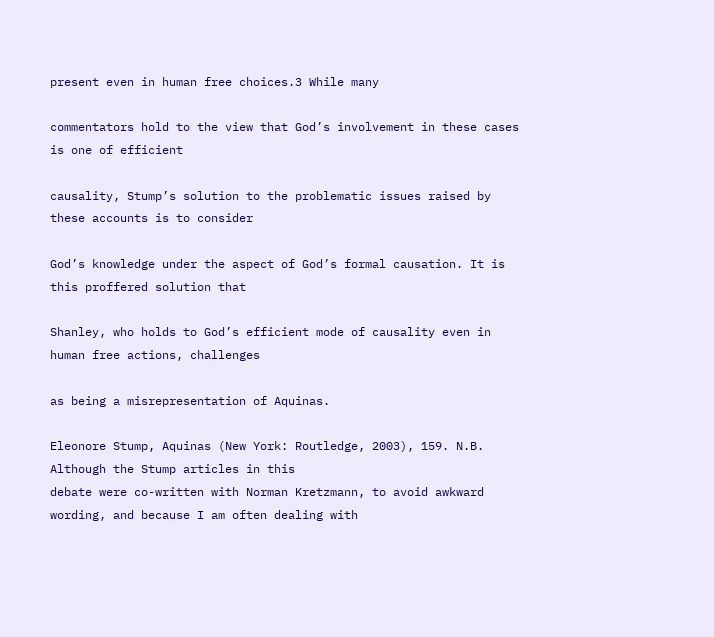present even in human free choices.3 While many

commentators hold to the view that God’s involvement in these cases is one of efficient

causality, Stump’s solution to the problematic issues raised by these accounts is to consider

God’s knowledge under the aspect of God’s formal causation. It is this proffered solution that

Shanley, who holds to God’s efficient mode of causality even in human free actions, challenges

as being a misrepresentation of Aquinas.

Eleonore Stump, Aquinas (New York: Routledge, 2003), 159. N.B. Although the Stump articles in this
debate were co-written with Norman Kretzmann, to avoid awkward wording, and because I am often dealing with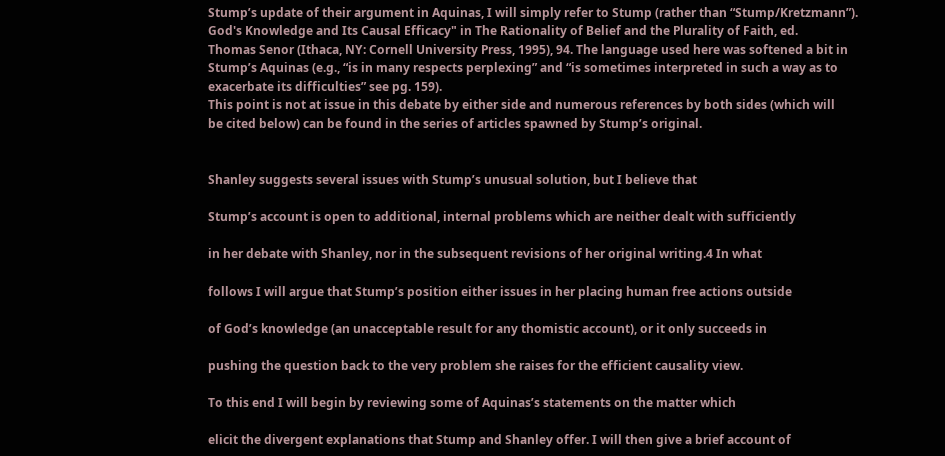Stump’s update of their argument in Aquinas, I will simply refer to Stump (rather than “Stump/Kretzmann”).
God's Knowledge and Its Causal Efficacy" in The Rationality of Belief and the Plurality of Faith, ed.
Thomas Senor (Ithaca, NY: Cornell University Press, 1995), 94. The language used here was softened a bit in
Stump’s Aquinas (e.g., “is in many respects perplexing” and “is sometimes interpreted in such a way as to
exacerbate its difficulties” see pg. 159).
This point is not at issue in this debate by either side and numerous references by both sides (which will
be cited below) can be found in the series of articles spawned by Stump’s original.


Shanley suggests several issues with Stump’s unusual solution, but I believe that

Stump’s account is open to additional, internal problems which are neither dealt with sufficiently

in her debate with Shanley, nor in the subsequent revisions of her original writing.4 In what

follows I will argue that Stump’s position either issues in her placing human free actions outside

of God’s knowledge (an unacceptable result for any thomistic account), or it only succeeds in

pushing the question back to the very problem she raises for the efficient causality view.

To this end I will begin by reviewing some of Aquinas’s statements on the matter which

elicit the divergent explanations that Stump and Shanley offer. I will then give a brief account of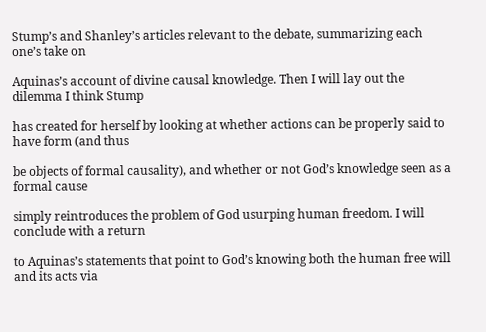Stump’s and Shanley’s articles relevant to the debate, summarizing each one’s take on

Aquinas’s account of divine causal knowledge. Then I will lay out the dilemma I think Stump

has created for herself by looking at whether actions can be properly said to have form (and thus

be objects of formal causality), and whether or not God’s knowledge seen as a formal cause

simply reintroduces the problem of God usurping human freedom. I will conclude with a return

to Aquinas’s statements that point to God’s knowing both the human free will and its acts via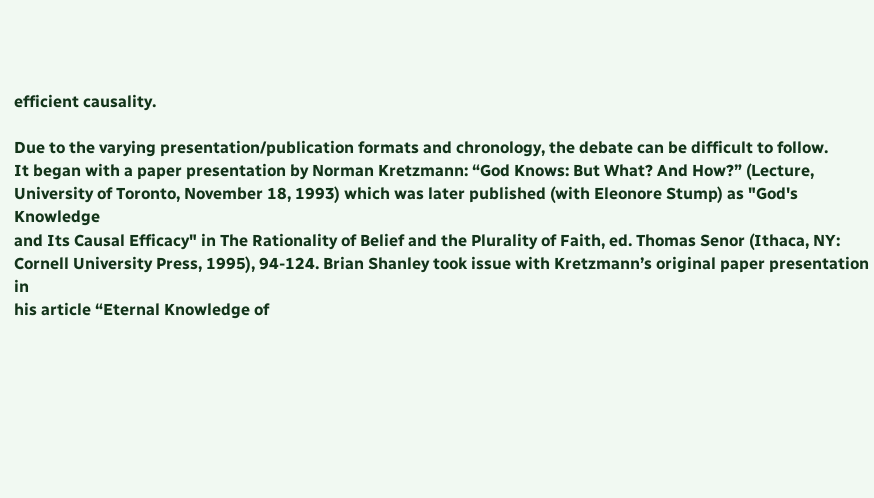efficient causality.

Due to the varying presentation/publication formats and chronology, the debate can be difficult to follow.
It began with a paper presentation by Norman Kretzmann: “God Knows: But What? And How?” (Lecture,
University of Toronto, November 18, 1993) which was later published (with Eleonore Stump) as "God's Knowledge
and Its Causal Efficacy" in The Rationality of Belief and the Plurality of Faith, ed. Thomas Senor (Ithaca, NY:
Cornell University Press, 1995), 94-124. Brian Shanley took issue with Kretzmann’s original paper presentation in
his article “Eternal Knowledge of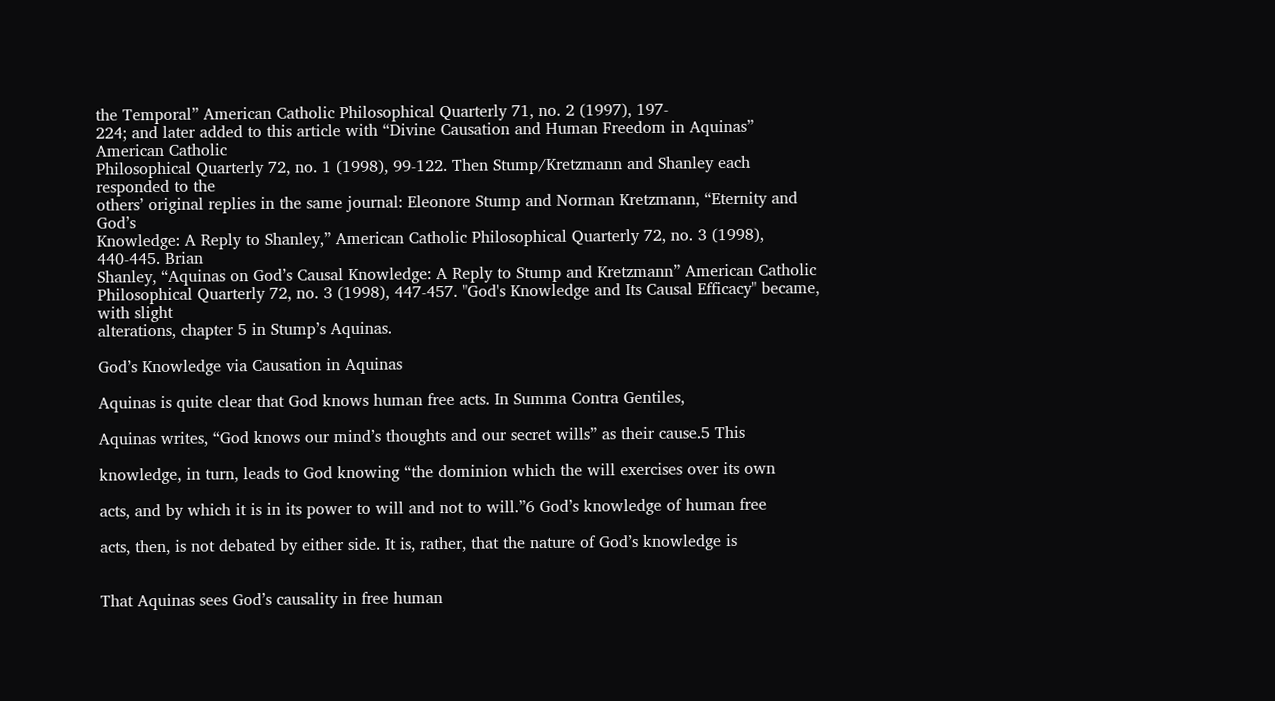the Temporal” American Catholic Philosophical Quarterly 71, no. 2 (1997), 197-
224; and later added to this article with “Divine Causation and Human Freedom in Aquinas” American Catholic
Philosophical Quarterly 72, no. 1 (1998), 99-122. Then Stump/Kretzmann and Shanley each responded to the
others’ original replies in the same journal: Eleonore Stump and Norman Kretzmann, “Eternity and God’s
Knowledge: A Reply to Shanley,” American Catholic Philosophical Quarterly 72, no. 3 (1998), 440-445. Brian
Shanley, “Aquinas on God’s Causal Knowledge: A Reply to Stump and Kretzmann” American Catholic
Philosophical Quarterly 72, no. 3 (1998), 447-457. "God's Knowledge and Its Causal Efficacy" became, with slight
alterations, chapter 5 in Stump’s Aquinas.

God’s Knowledge via Causation in Aquinas

Aquinas is quite clear that God knows human free acts. In Summa Contra Gentiles,

Aquinas writes, “God knows our mind’s thoughts and our secret wills” as their cause.5 This

knowledge, in turn, leads to God knowing “the dominion which the will exercises over its own

acts, and by which it is in its power to will and not to will.”6 God’s knowledge of human free

acts, then, is not debated by either side. It is, rather, that the nature of God’s knowledge is


That Aquinas sees God’s causality in free human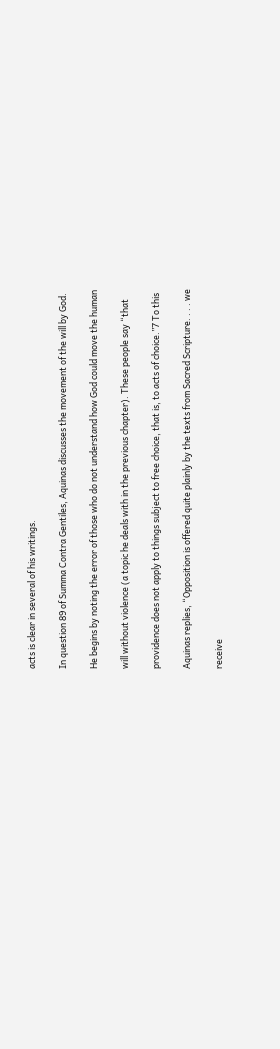acts is clear in several of his writings.

In question 89 of Summa Contra Gentiles, Aquinas discusses the movement of the will by God.

He begins by noting the error of those who do not understand how God could move the human

will without violence (a topic he deals with in the previous chapter). These people say “that

providence does not apply to things subject to free choice, that is, to acts of choice.”7 To this

Aquinas replies, “Opposition is offered quite plainly by the texts from Sacred Scripture. . . . we

receive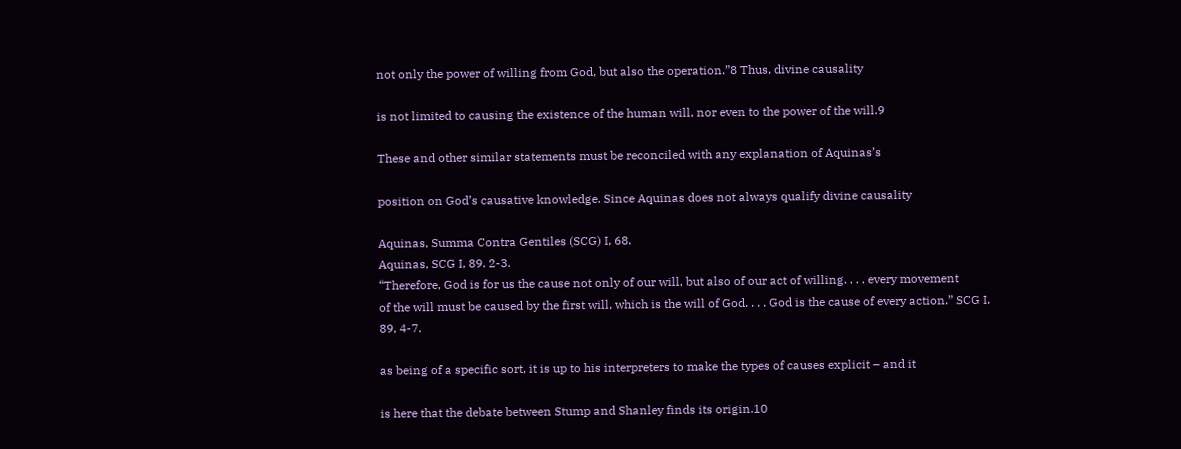not only the power of willing from God, but also the operation.”8 Thus, divine causality

is not limited to causing the existence of the human will, nor even to the power of the will.9

These and other similar statements must be reconciled with any explanation of Aquinas’s

position on God’s causative knowledge. Since Aquinas does not always qualify divine causality

Aquinas, Summa Contra Gentiles (SCG) I, 68.
Aquinas, SCG I, 89. 2-3.
“Therefore, God is for us the cause not only of our will, but also of our act of willing. . . . every movement
of the will must be caused by the first will, which is the will of God. . . . God is the cause of every action.” SCG I.
89, 4-7.

as being of a specific sort, it is up to his interpreters to make the types of causes explicit – and it

is here that the debate between Stump and Shanley finds its origin.10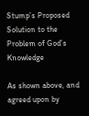Stump’s Proposed Solution to the Problem of God’s Knowledge

As shown above, and agreed upon by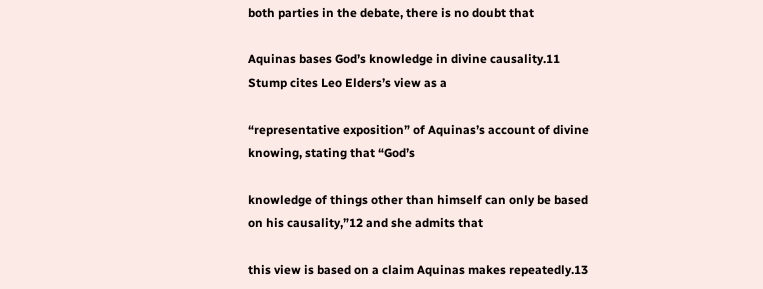both parties in the debate, there is no doubt that

Aquinas bases God’s knowledge in divine causality.11 Stump cites Leo Elders’s view as a

“representative exposition” of Aquinas’s account of divine knowing, stating that “God’s

knowledge of things other than himself can only be based on his causality,”12 and she admits that

this view is based on a claim Aquinas makes repeatedly.13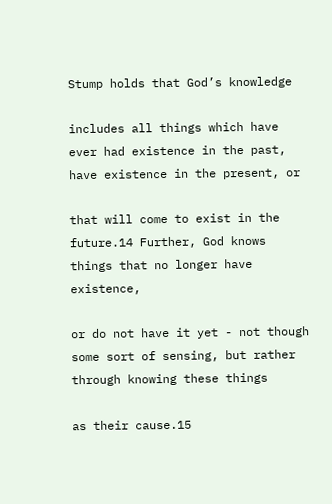Stump holds that God’s knowledge

includes all things which have ever had existence in the past, have existence in the present, or

that will come to exist in the future.14 Further, God knows things that no longer have existence,

or do not have it yet - not though some sort of sensing, but rather through knowing these things

as their cause.15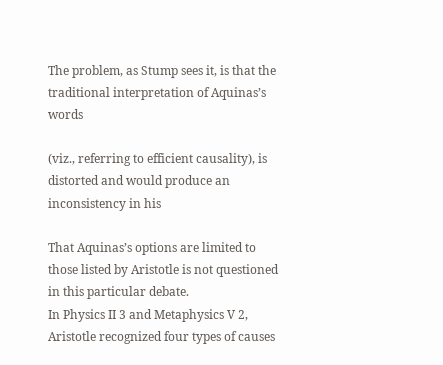The problem, as Stump sees it, is that the traditional interpretation of Aquinas’s words

(viz., referring to efficient causality), is distorted and would produce an inconsistency in his

That Aquinas’s options are limited to those listed by Aristotle is not questioned in this particular debate.
In Physics II 3 and Metaphysics V 2, Aristotle recognized four types of causes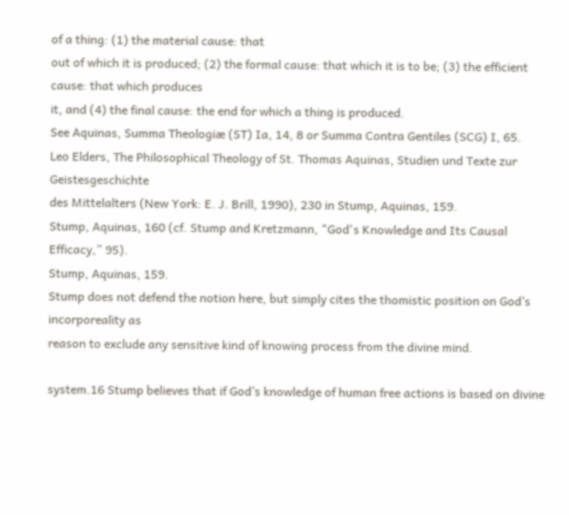of a thing: (1) the material cause: that
out of which it is produced; (2) the formal cause: that which it is to be; (3) the efficient cause: that which produces
it, and (4) the final cause: the end for which a thing is produced.
See Aquinas, Summa Theologiæ (ST) Ia, 14, 8 or Summa Contra Gentiles (SCG) I, 65.
Leo Elders, The Philosophical Theology of St. Thomas Aquinas, Studien und Texte zur Geistesgeschichte
des Mittelalters (New York: E. J. Brill, 1990), 230 in Stump, Aquinas, 159.
Stump, Aquinas, 160 (cf. Stump and Kretzmann, "God's Knowledge and Its Causal Efficacy,” 95).
Stump, Aquinas, 159.
Stump does not defend the notion here, but simply cites the thomistic position on God’s incorporeality as
reason to exclude any sensitive kind of knowing process from the divine mind.

system.16 Stump believes that if God’s knowledge of human free actions is based on divine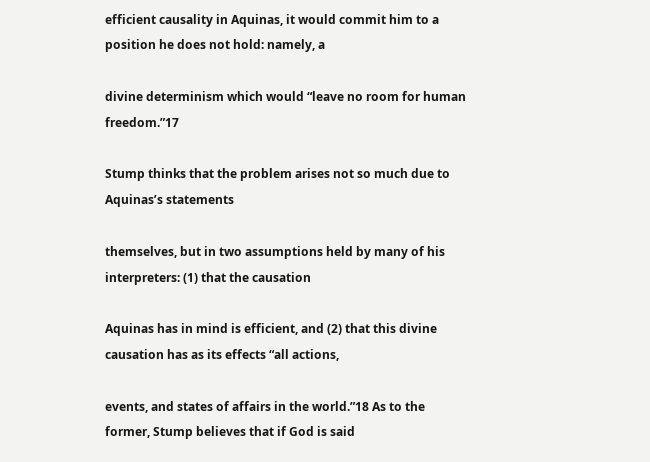efficient causality in Aquinas, it would commit him to a position he does not hold: namely, a

divine determinism which would “leave no room for human freedom.”17

Stump thinks that the problem arises not so much due to Aquinas’s statements

themselves, but in two assumptions held by many of his interpreters: (1) that the causation

Aquinas has in mind is efficient, and (2) that this divine causation has as its effects “all actions,

events, and states of affairs in the world.”18 As to the former, Stump believes that if God is said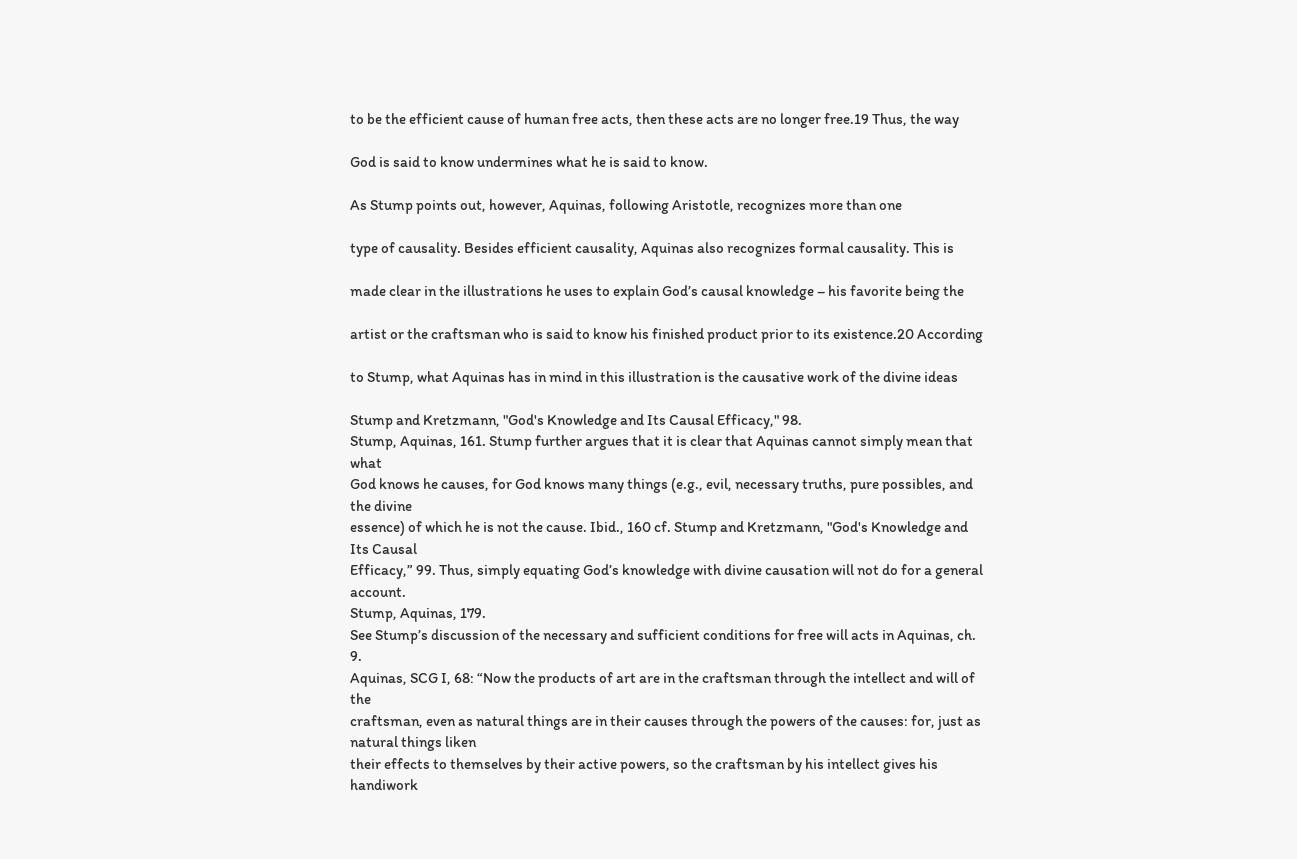to be the efficient cause of human free acts, then these acts are no longer free.19 Thus, the way

God is said to know undermines what he is said to know.

As Stump points out, however, Aquinas, following Aristotle, recognizes more than one

type of causality. Besides efficient causality, Aquinas also recognizes formal causality. This is

made clear in the illustrations he uses to explain God’s causal knowledge – his favorite being the

artist or the craftsman who is said to know his finished product prior to its existence.20 According

to Stump, what Aquinas has in mind in this illustration is the causative work of the divine ideas

Stump and Kretzmann, "God's Knowledge and Its Causal Efficacy," 98.
Stump, Aquinas, 161. Stump further argues that it is clear that Aquinas cannot simply mean that what
God knows he causes, for God knows many things (e.g., evil, necessary truths, pure possibles, and the divine
essence) of which he is not the cause. Ibid., 160 cf. Stump and Kretzmann, "God's Knowledge and Its Causal
Efficacy,” 99. Thus, simply equating God’s knowledge with divine causation will not do for a general account.
Stump, Aquinas, 179.
See Stump’s discussion of the necessary and sufficient conditions for free will acts in Aquinas, ch. 9.
Aquinas, SCG I, 68: “Now the products of art are in the craftsman through the intellect and will of the
craftsman, even as natural things are in their causes through the powers of the causes: for, just as natural things liken
their effects to themselves by their active powers, so the craftsman by his intellect gives his handiwork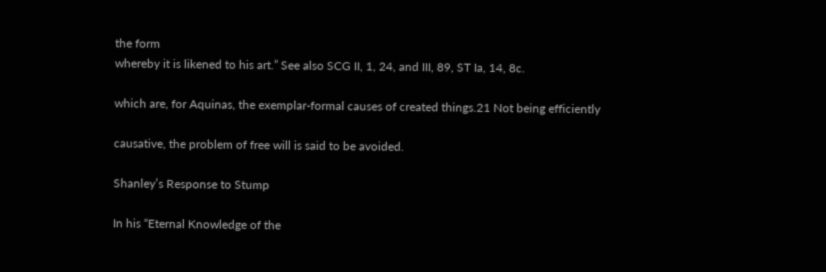the form
whereby it is likened to his art.” See also SCG II, 1, 24, and III, 89, ST Ia, 14, 8c.

which are, for Aquinas, the exemplar-formal causes of created things.21 Not being efficiently

causative, the problem of free will is said to be avoided.

Shanley’s Response to Stump

In his “Eternal Knowledge of the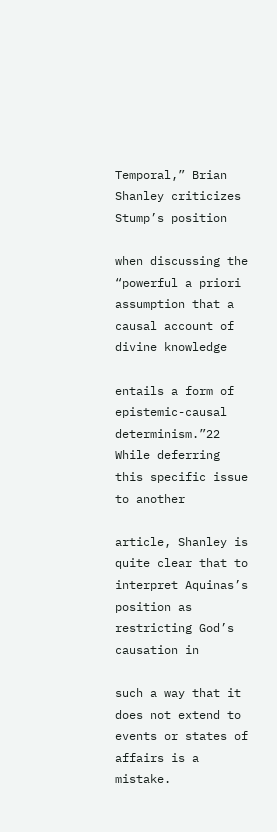Temporal,” Brian Shanley criticizes Stump’s position

when discussing the “powerful a priori assumption that a causal account of divine knowledge

entails a form of epistemic-causal determinism.”22 While deferring this specific issue to another

article, Shanley is quite clear that to interpret Aquinas’s position as restricting God’s causation in

such a way that it does not extend to events or states of affairs is a mistake.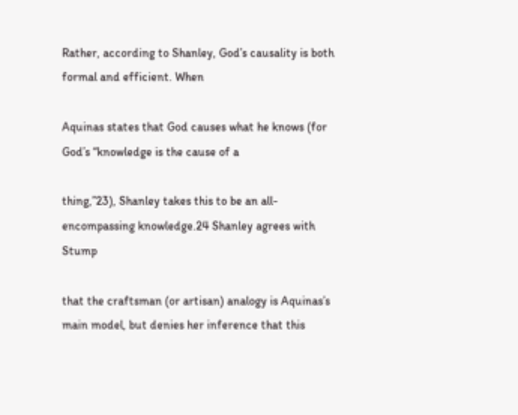Rather, according to Shanley, God’s causality is both formal and efficient. When

Aquinas states that God causes what he knows (for God’s “knowledge is the cause of a

thing,”23), Shanley takes this to be an all-encompassing knowledge.24 Shanley agrees with Stump

that the craftsman (or artisan) analogy is Aquinas’s main model, but denies her inference that this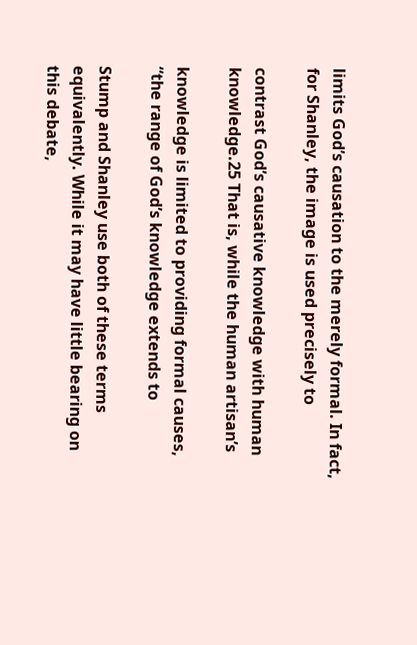limits God’s causation to the merely formal. In fact, for Shanley, the image is used precisely to

contrast God’s causative knowledge with human knowledge.25 That is, while the human artisan’s

knowledge is limited to providing formal causes, “the range of God’s knowledge extends to

Stump and Shanley use both of these terms equivalently. While it may have little bearing on this debate,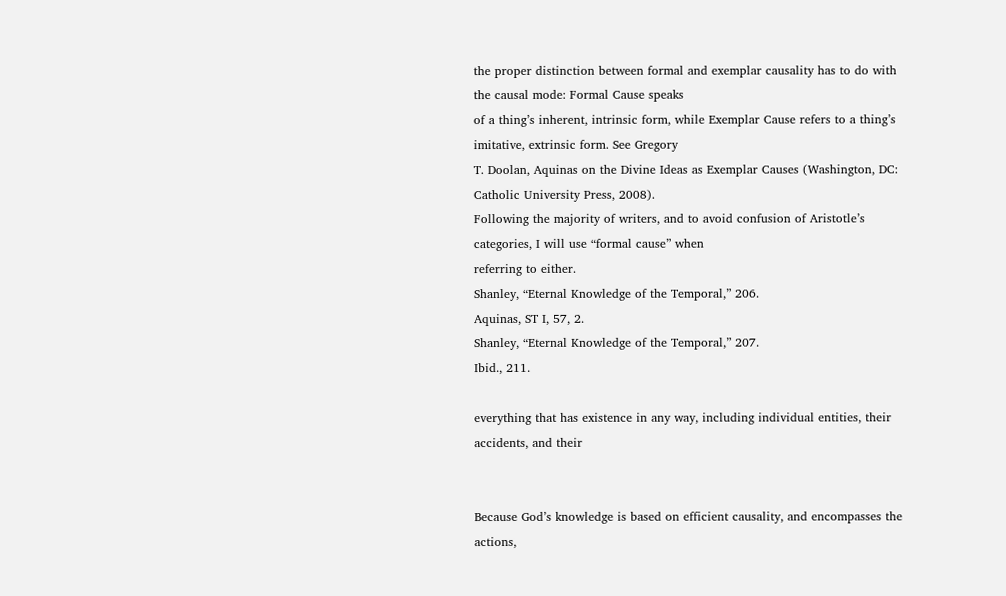the proper distinction between formal and exemplar causality has to do with the causal mode: Formal Cause speaks
of a thing’s inherent, intrinsic form, while Exemplar Cause refers to a thing’s imitative, extrinsic form. See Gregory
T. Doolan, Aquinas on the Divine Ideas as Exemplar Causes (Washington, DC: Catholic University Press, 2008).
Following the majority of writers, and to avoid confusion of Aristotle’s categories, I will use “formal cause” when
referring to either.
Shanley, “Eternal Knowledge of the Temporal,” 206.
Aquinas, ST I, 57, 2.
Shanley, “Eternal Knowledge of the Temporal,” 207.
Ibid., 211.

everything that has existence in any way, including individual entities, their accidents, and their


Because God’s knowledge is based on efficient causality, and encompasses the actions,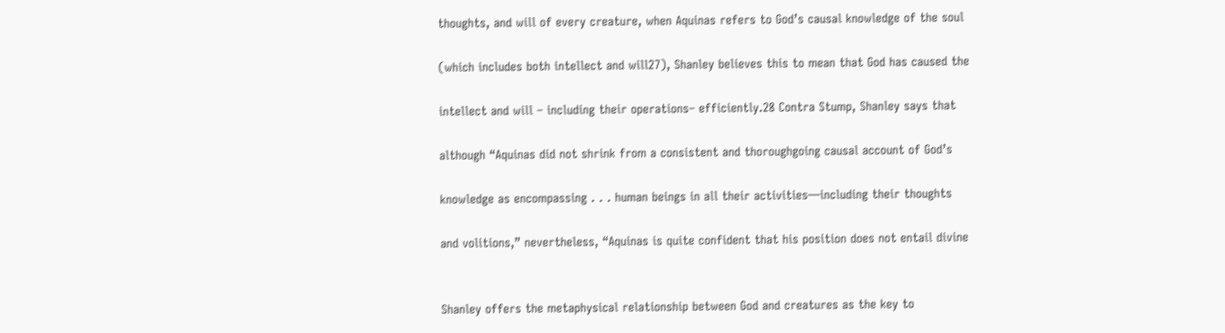thoughts, and will of every creature, when Aquinas refers to God’s causal knowledge of the soul

(which includes both intellect and will27), Shanley believes this to mean that God has caused the

intellect and will – including their operations– efficiently.28 Contra Stump, Shanley says that

although “Aquinas did not shrink from a consistent and thoroughgoing causal account of God’s

knowledge as encompassing . . . human beings in all their activities—including their thoughts

and volitions,” nevertheless, “Aquinas is quite confident that his position does not entail divine


Shanley offers the metaphysical relationship between God and creatures as the key to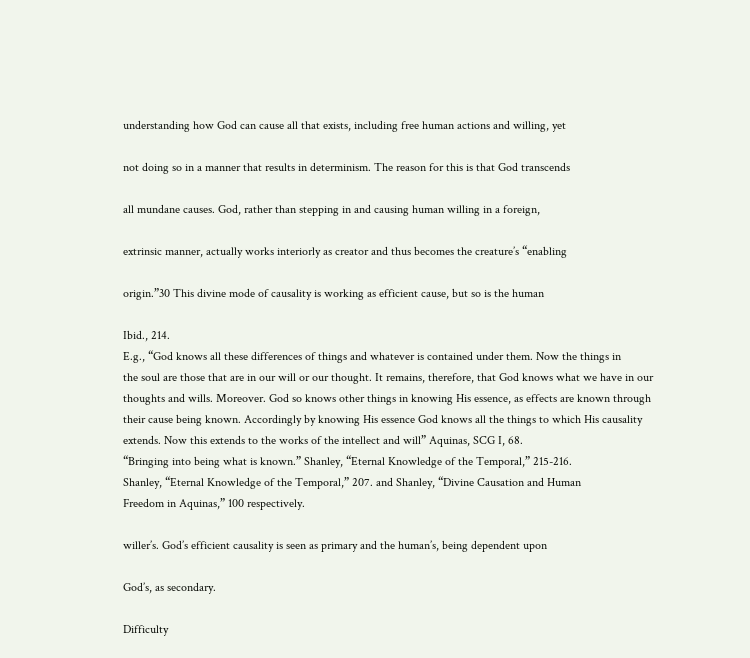understanding how God can cause all that exists, including free human actions and willing, yet

not doing so in a manner that results in determinism. The reason for this is that God transcends

all mundane causes. God, rather than stepping in and causing human willing in a foreign,

extrinsic manner, actually works interiorly as creator and thus becomes the creature’s “enabling

origin.”30 This divine mode of causality is working as efficient cause, but so is the human

Ibid., 214.
E.g., “God knows all these differences of things and whatever is contained under them. Now the things in
the soul are those that are in our will or our thought. It remains, therefore, that God knows what we have in our
thoughts and wills. Moreover. God so knows other things in knowing His essence, as effects are known through
their cause being known. Accordingly by knowing His essence God knows all the things to which His causality
extends. Now this extends to the works of the intellect and will” Aquinas, SCG I, 68.
“Bringing into being what is known.” Shanley, “Eternal Knowledge of the Temporal,” 215-216.
Shanley, “Eternal Knowledge of the Temporal,” 207. and Shanley, “Divine Causation and Human
Freedom in Aquinas,” 100 respectively.

willer’s. God’s efficient causality is seen as primary and the human’s, being dependent upon

God’s, as secondary.

Difficulty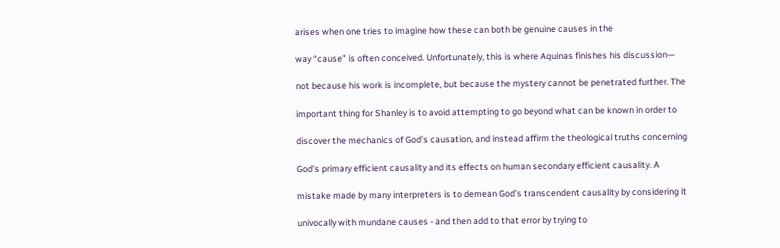arises when one tries to imagine how these can both be genuine causes in the

way “cause” is often conceived. Unfortunately, this is where Aquinas finishes his discussion—

not because his work is incomplete, but because the mystery cannot be penetrated further. The

important thing for Shanley is to avoid attempting to go beyond what can be known in order to

discover the mechanics of God’s causation, and instead affirm the theological truths concerning

God’s primary efficient causality and its effects on human secondary efficient causality. A

mistake made by many interpreters is to demean God’s transcendent causality by considering it

univocally with mundane causes - and then add to that error by trying to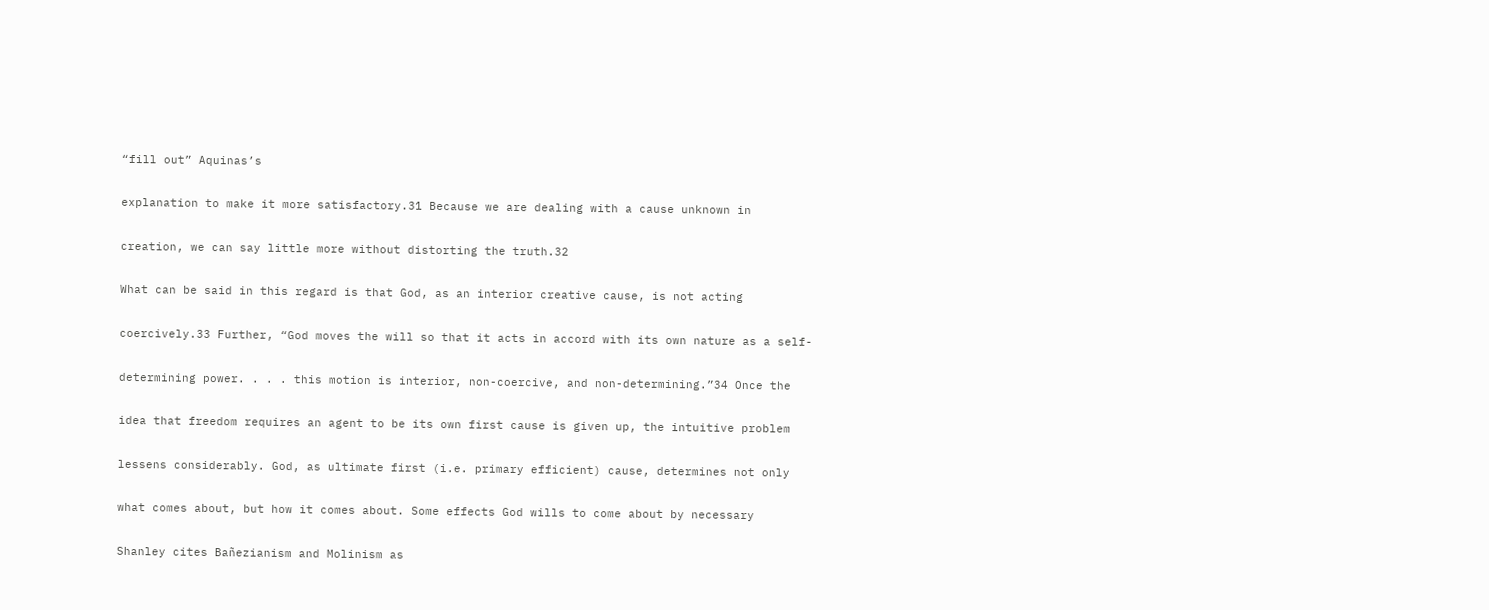“fill out” Aquinas’s

explanation to make it more satisfactory.31 Because we are dealing with a cause unknown in

creation, we can say little more without distorting the truth.32

What can be said in this regard is that God, as an interior creative cause, is not acting

coercively.33 Further, “God moves the will so that it acts in accord with its own nature as a self-

determining power. . . . this motion is interior, non-coercive, and non-determining.”34 Once the

idea that freedom requires an agent to be its own first cause is given up, the intuitive problem

lessens considerably. God, as ultimate first (i.e. primary efficient) cause, determines not only

what comes about, but how it comes about. Some effects God wills to come about by necessary

Shanley cites Bañezianism and Molinism as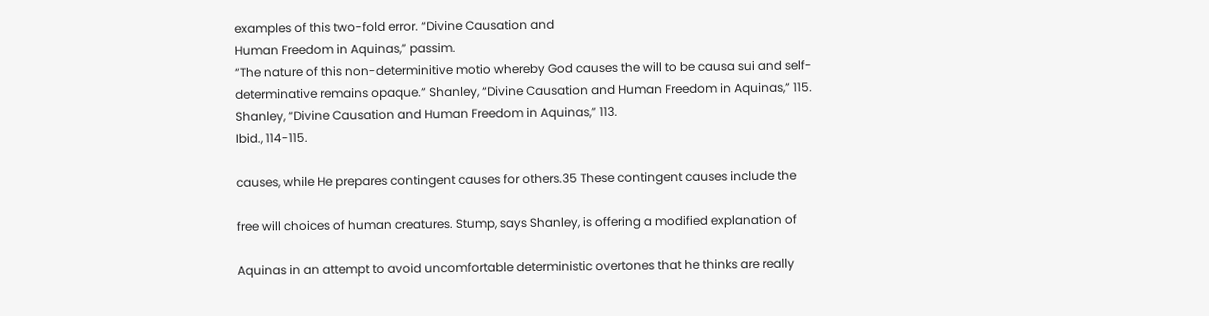examples of this two-fold error. “Divine Causation and
Human Freedom in Aquinas,” passim.
“The nature of this non-determinitive motio whereby God causes the will to be causa sui and self-
determinative remains opaque.” Shanley, “Divine Causation and Human Freedom in Aquinas,” 115.
Shanley, “Divine Causation and Human Freedom in Aquinas,” 113.
Ibid., 114-115.

causes, while He prepares contingent causes for others.35 These contingent causes include the

free will choices of human creatures. Stump, says Shanley, is offering a modified explanation of

Aquinas in an attempt to avoid uncomfortable deterministic overtones that he thinks are really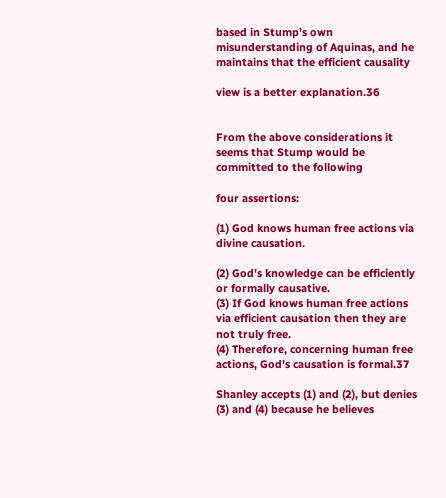based in Stump’s own misunderstanding of Aquinas, and he maintains that the efficient causality

view is a better explanation.36


From the above considerations it seems that Stump would be committed to the following

four assertions:

(1) God knows human free actions via divine causation.

(2) God’s knowledge can be efficiently or formally causative.
(3) If God knows human free actions via efficient causation then they are not truly free.
(4) Therefore, concerning human free actions, God’s causation is formal.37

Shanley accepts (1) and (2), but denies (3) and (4) because he believes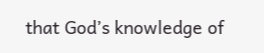that God’s knowledge of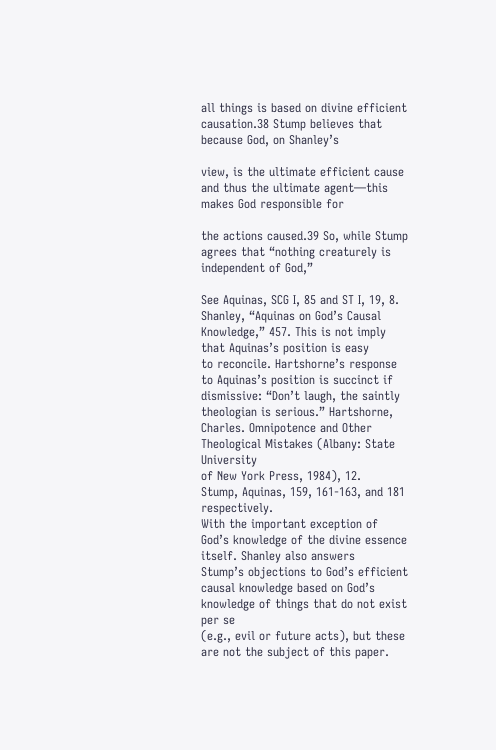all things is based on divine efficient causation.38 Stump believes that because God, on Shanley’s

view, is the ultimate efficient cause and thus the ultimate agent—this makes God responsible for

the actions caused.39 So, while Stump agrees that “nothing creaturely is independent of God,”

See Aquinas, SCG I, 85 and ST I, 19, 8.
Shanley, “Aquinas on God’s Causal Knowledge,” 457. This is not imply that Aquinas’s position is easy
to reconcile. Hartshorne’s response to Aquinas’s position is succinct if dismissive: “Don’t laugh, the saintly
theologian is serious.” Hartshorne, Charles. Omnipotence and Other Theological Mistakes (Albany: State University
of New York Press, 1984), 12.
Stump, Aquinas, 159, 161-163, and 181 respectively.
With the important exception of God’s knowledge of the divine essence itself. Shanley also answers
Stump’s objections to God’s efficient causal knowledge based on God’s knowledge of things that do not exist per se
(e.g., evil or future acts), but these are not the subject of this paper.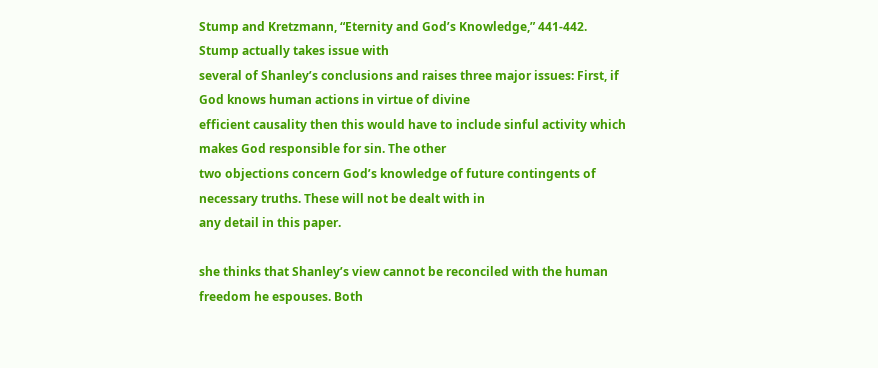Stump and Kretzmann, “Eternity and God’s Knowledge,” 441-442. Stump actually takes issue with
several of Shanley’s conclusions and raises three major issues: First, if God knows human actions in virtue of divine
efficient causality then this would have to include sinful activity which makes God responsible for sin. The other
two objections concern God’s knowledge of future contingents of necessary truths. These will not be dealt with in
any detail in this paper.

she thinks that Shanley’s view cannot be reconciled with the human freedom he espouses. Both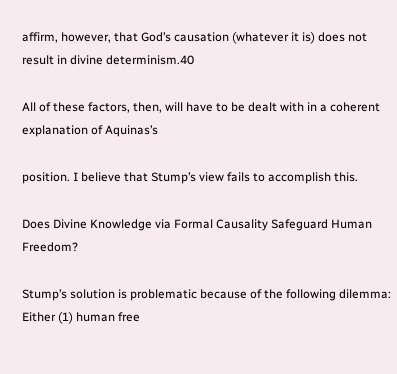affirm, however, that God’s causation (whatever it is) does not result in divine determinism.40

All of these factors, then, will have to be dealt with in a coherent explanation of Aquinas’s

position. I believe that Stump’s view fails to accomplish this.

Does Divine Knowledge via Formal Causality Safeguard Human Freedom?

Stump’s solution is problematic because of the following dilemma: Either (1) human free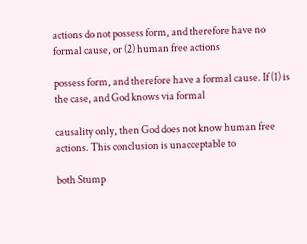actions do not possess form, and therefore have no formal cause, or (2) human free actions

possess form, and therefore have a formal cause. If (1) is the case, and God knows via formal

causality only, then God does not know human free actions. This conclusion is unacceptable to

both Stump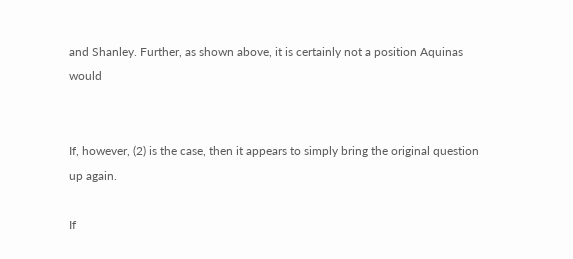and Shanley. Further, as shown above, it is certainly not a position Aquinas would


If, however, (2) is the case, then it appears to simply bring the original question up again.

If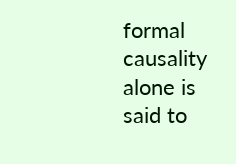formal causality alone is said to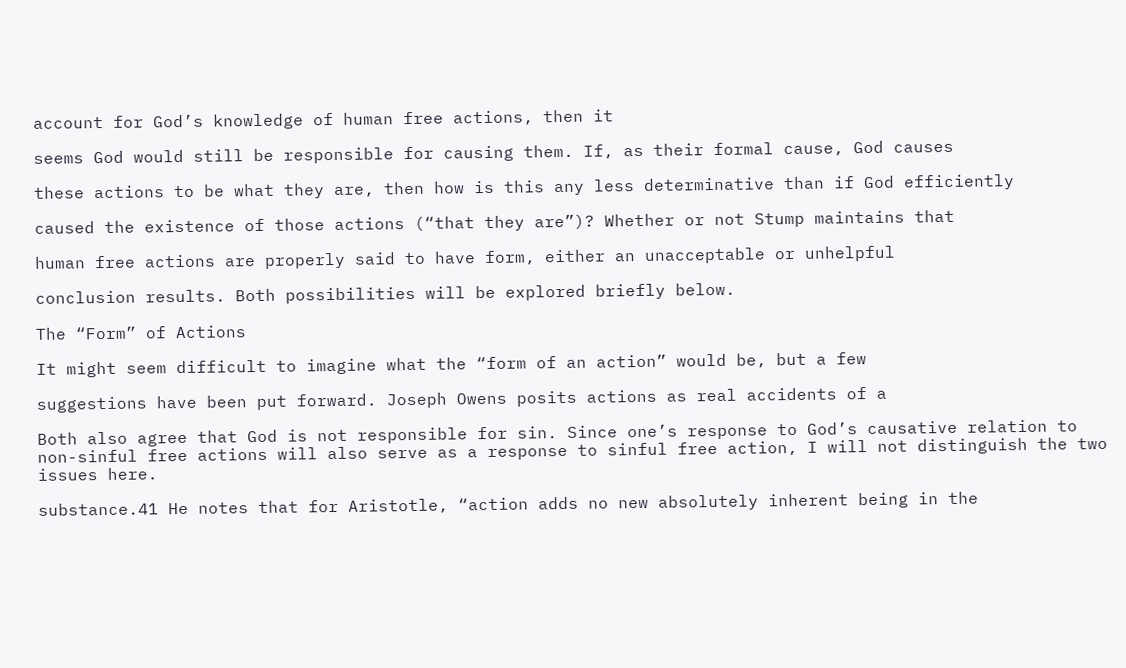account for God’s knowledge of human free actions, then it

seems God would still be responsible for causing them. If, as their formal cause, God causes

these actions to be what they are, then how is this any less determinative than if God efficiently

caused the existence of those actions (“that they are”)? Whether or not Stump maintains that

human free actions are properly said to have form, either an unacceptable or unhelpful

conclusion results. Both possibilities will be explored briefly below.

The “Form” of Actions

It might seem difficult to imagine what the “form of an action” would be, but a few

suggestions have been put forward. Joseph Owens posits actions as real accidents of a

Both also agree that God is not responsible for sin. Since one’s response to God’s causative relation to
non-sinful free actions will also serve as a response to sinful free action, I will not distinguish the two issues here.

substance.41 He notes that for Aristotle, “action adds no new absolutely inherent being in the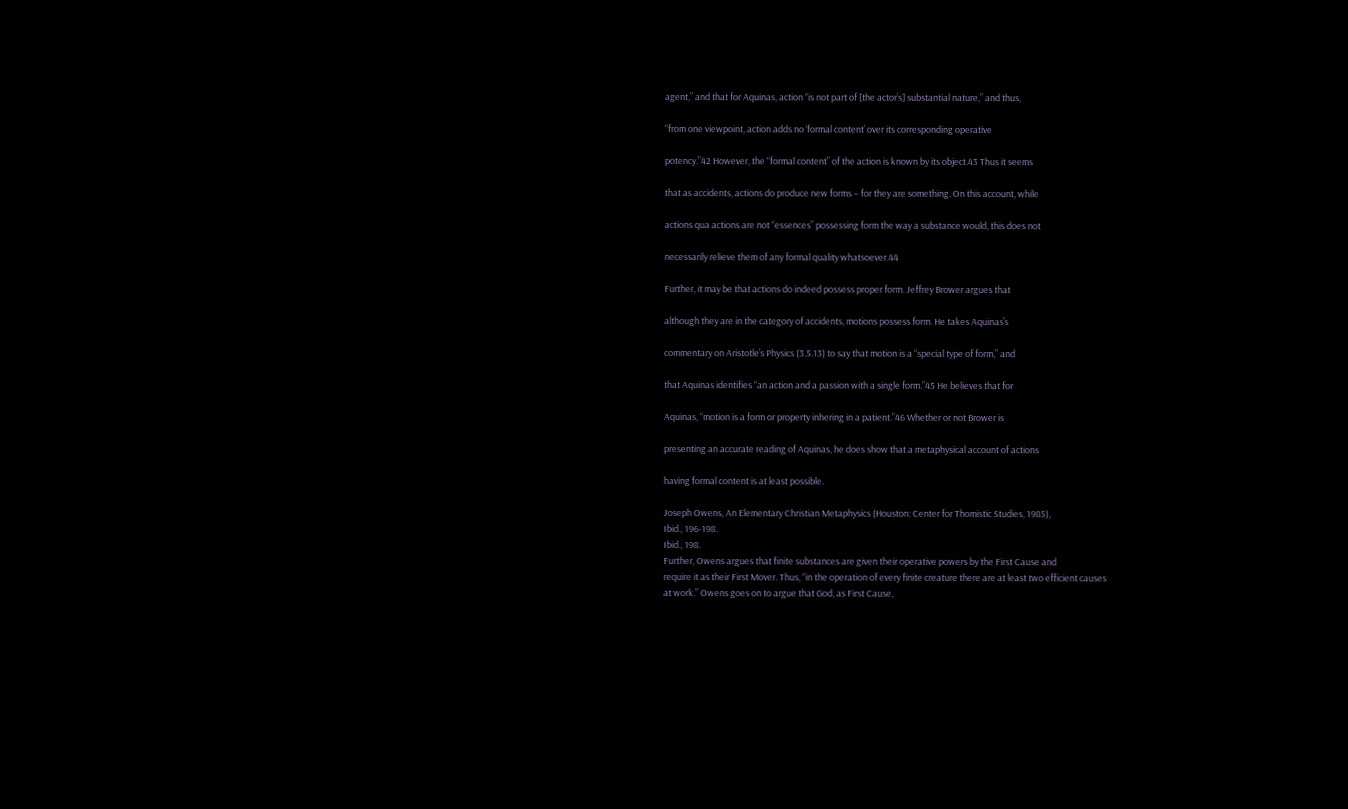agent,” and that for Aquinas, action “is not part of [the actor’s] substantial nature,” and thus,

“from one viewpoint, action adds no ‘formal content’ over its corresponding operative

potency.”42 However, the “formal content” of the action is known by its object.43 Thus it seems

that as accidents, actions do produce new forms – for they are something. On this account, while

actions qua actions are not “essences” possessing form the way a substance would, this does not

necessarily relieve them of any formal quality whatsoever.44

Further, it may be that actions do indeed possess proper form. Jeffrey Brower argues that

although they are in the category of accidents, motions possess form. He takes Aquinas’s

commentary on Aristotle’s Physics (3.5.13) to say that motion is a “special type of form,” and

that Aquinas identifies “an action and a passion with a single form.”45 He believes that for

Aquinas, “motion is a form or property inhering in a patient.”46 Whether or not Brower is

presenting an accurate reading of Aquinas, he does show that a metaphysical account of actions

having formal content is at least possible.

Joseph Owens, An Elementary Christian Metaphysics (Houston: Center for Thomistic Studies, 1985),
Ibid., 196-198.
Ibid., 198.
Further, Owens argues that finite substances are given their operative powers by the First Cause and
require it as their First Mover. Thus, “in the operation of every finite creature there are at least two efficient causes
at work.” Owens goes on to argue that God, as First Cause,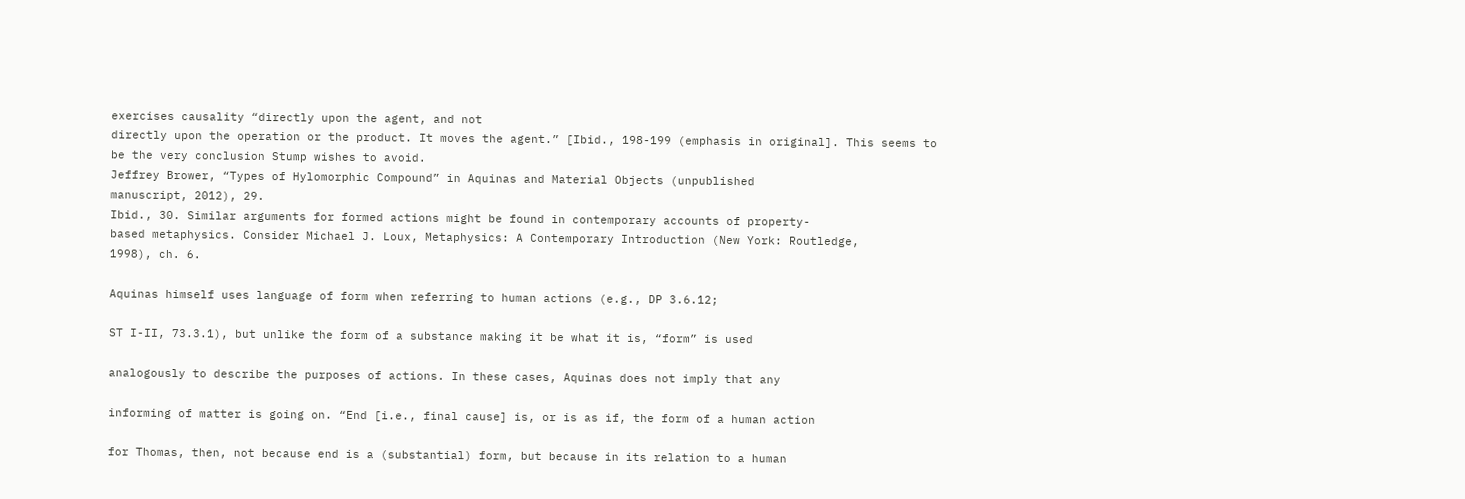exercises causality “directly upon the agent, and not
directly upon the operation or the product. It moves the agent.” [Ibid., 198-199 (emphasis in original]. This seems to
be the very conclusion Stump wishes to avoid.
Jeffrey Brower, “Types of Hylomorphic Compound” in Aquinas and Material Objects (unpublished
manuscript, 2012), 29.
Ibid., 30. Similar arguments for formed actions might be found in contemporary accounts of property-
based metaphysics. Consider Michael J. Loux, Metaphysics: A Contemporary Introduction (New York: Routledge,
1998), ch. 6.

Aquinas himself uses language of form when referring to human actions (e.g., DP 3.6.12;

ST I-II, 73.3.1), but unlike the form of a substance making it be what it is, “form” is used

analogously to describe the purposes of actions. In these cases, Aquinas does not imply that any

informing of matter is going on. “End [i.e., final cause] is, or is as if, the form of a human action

for Thomas, then, not because end is a (substantial) form, but because in its relation to a human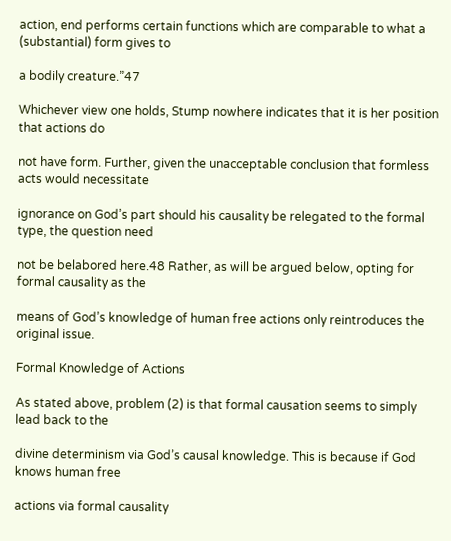action, end performs certain functions which are comparable to what a (substantial) form gives to

a bodily creature.”47

Whichever view one holds, Stump nowhere indicates that it is her position that actions do

not have form. Further, given the unacceptable conclusion that formless acts would necessitate

ignorance on God’s part should his causality be relegated to the formal type, the question need

not be belabored here.48 Rather, as will be argued below, opting for formal causality as the

means of God’s knowledge of human free actions only reintroduces the original issue.

Formal Knowledge of Actions

As stated above, problem (2) is that formal causation seems to simply lead back to the

divine determinism via God’s causal knowledge. This is because if God knows human free

actions via formal causality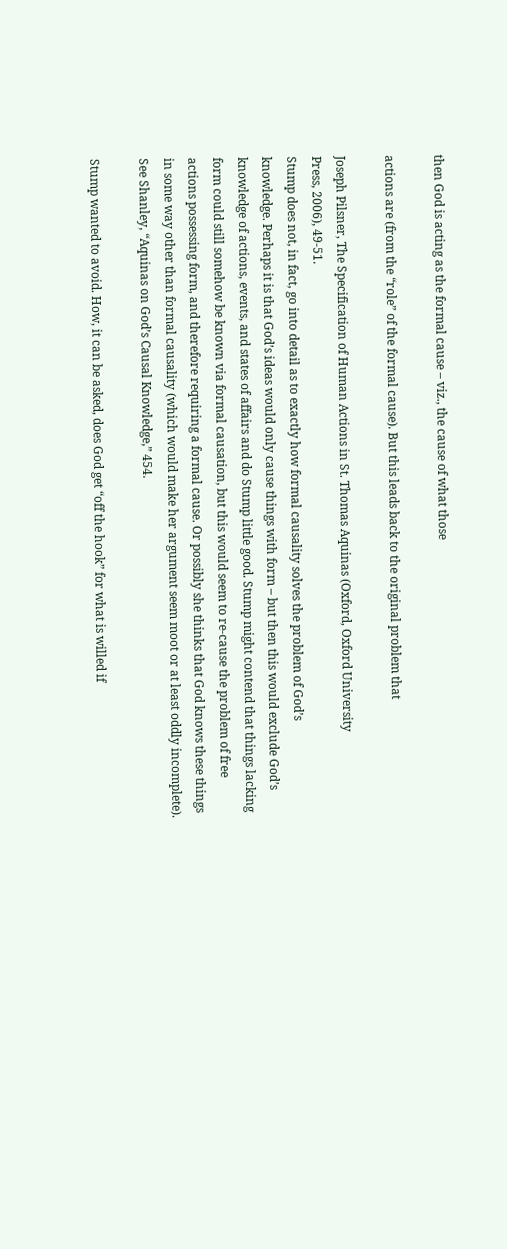then God is acting as the formal cause – viz., the cause of what those

actions are (from the “role” of the formal cause). But this leads back to the original problem that

Joseph Pilsner, The Specification of Human Actions in St. Thomas Aquinas (Oxford, Oxford University
Press, 2006), 49-51.
Stump does not, in fact, go into detail as to exactly how formal causality solves the problem of God’s
knowledge. Perhaps it is that God’s ideas would only cause things with form – but then this would exclude God’s
knowledge of actions, events, and states of affairs and do Stump little good. Stump might contend that things lacking
form could still somehow be known via formal causation, but this would seem to re-cause the problem of free
actions possessing form, and therefore requiring a formal cause. Or possibly she thinks that God knows these things
in some way other than formal causality (which would make her argument seem moot or at least oddly incomplete).
See Shanley, “Aquinas on God’s Causal Knowledge,” 454.

Stump wanted to avoid. How, it can be asked, does God get “off the hook” for what is willed if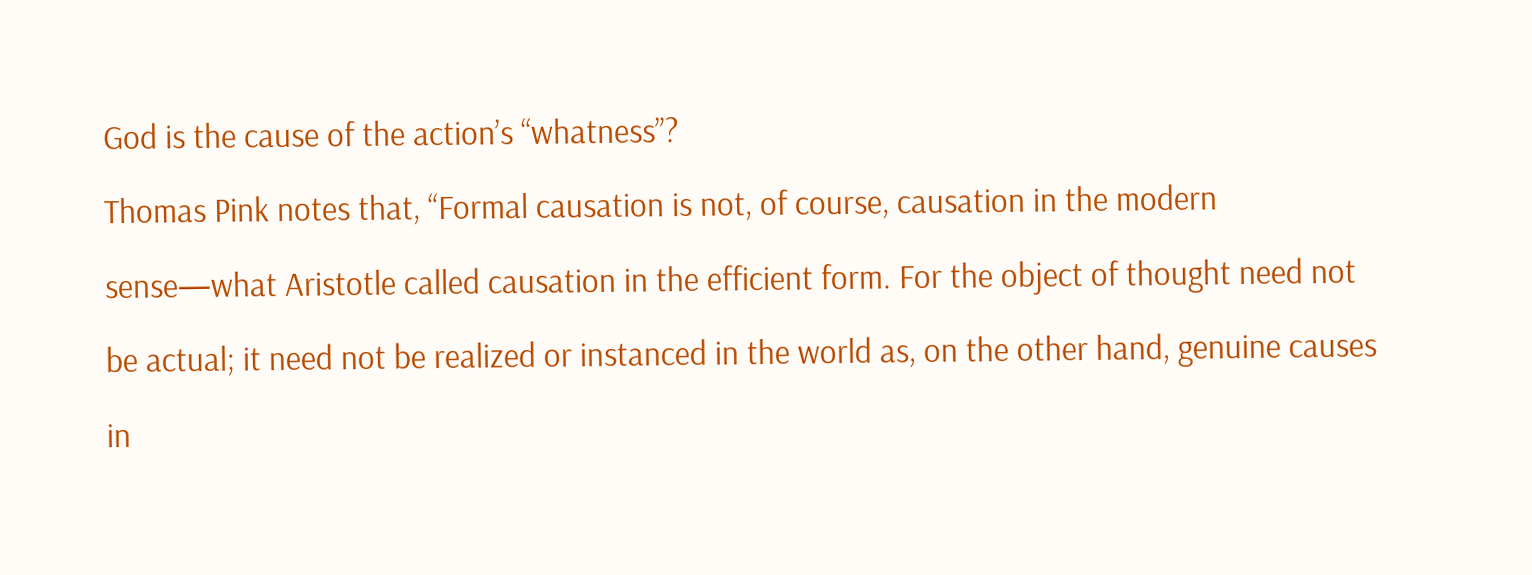God is the cause of the action’s “whatness”?

Thomas Pink notes that, “Formal causation is not, of course, causation in the modern

sense—what Aristotle called causation in the efficient form. For the object of thought need not

be actual; it need not be realized or instanced in the world as, on the other hand, genuine causes

in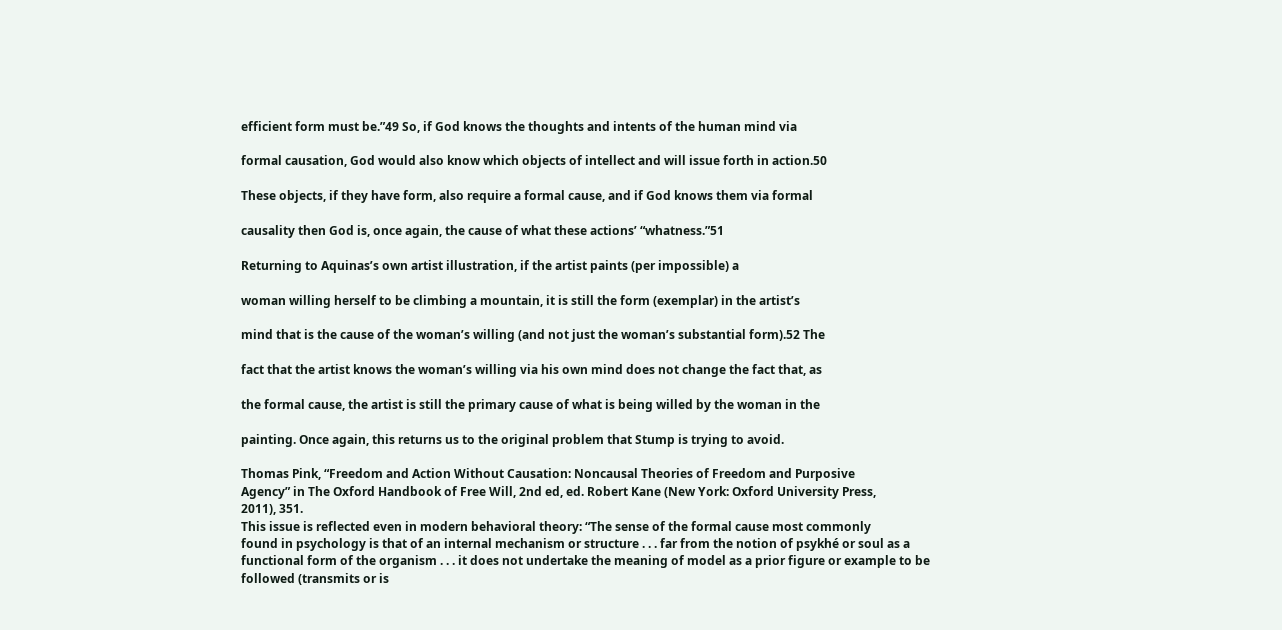efficient form must be.”49 So, if God knows the thoughts and intents of the human mind via

formal causation, God would also know which objects of intellect and will issue forth in action.50

These objects, if they have form, also require a formal cause, and if God knows them via formal

causality then God is, once again, the cause of what these actions’ “whatness.”51

Returning to Aquinas’s own artist illustration, if the artist paints (per impossible) a

woman willing herself to be climbing a mountain, it is still the form (exemplar) in the artist’s

mind that is the cause of the woman’s willing (and not just the woman’s substantial form).52 The

fact that the artist knows the woman’s willing via his own mind does not change the fact that, as

the formal cause, the artist is still the primary cause of what is being willed by the woman in the

painting. Once again, this returns us to the original problem that Stump is trying to avoid.

Thomas Pink, “Freedom and Action Without Causation: Noncausal Theories of Freedom and Purposive
Agency” in The Oxford Handbook of Free Will, 2nd ed, ed. Robert Kane (New York: Oxford University Press,
2011), 351.
This issue is reflected even in modern behavioral theory: “The sense of the formal cause most commonly
found in psychology is that of an internal mechanism or structure . . . far from the notion of psykhé or soul as a
functional form of the organism . . . it does not undertake the meaning of model as a prior figure or example to be
followed (transmits or is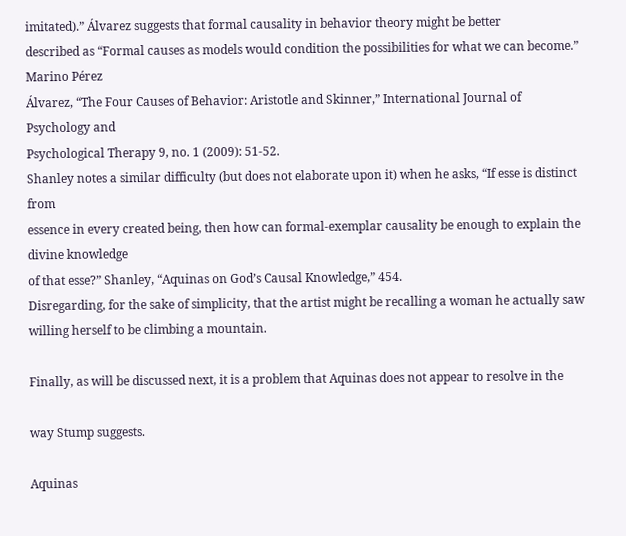imitated).” Álvarez suggests that formal causality in behavior theory might be better
described as “Formal causes as models would condition the possibilities for what we can become.” Marino Pérez
Álvarez, “The Four Causes of Behavior: Aristotle and Skinner,” International Journal of Psychology and
Psychological Therapy 9, no. 1 (2009): 51-52.
Shanley notes a similar difficulty (but does not elaborate upon it) when he asks, “If esse is distinct from
essence in every created being, then how can formal-exemplar causality be enough to explain the divine knowledge
of that esse?” Shanley, “Aquinas on God’s Causal Knowledge,” 454.
Disregarding, for the sake of simplicity, that the artist might be recalling a woman he actually saw
willing herself to be climbing a mountain.

Finally, as will be discussed next, it is a problem that Aquinas does not appear to resolve in the

way Stump suggests.

Aquinas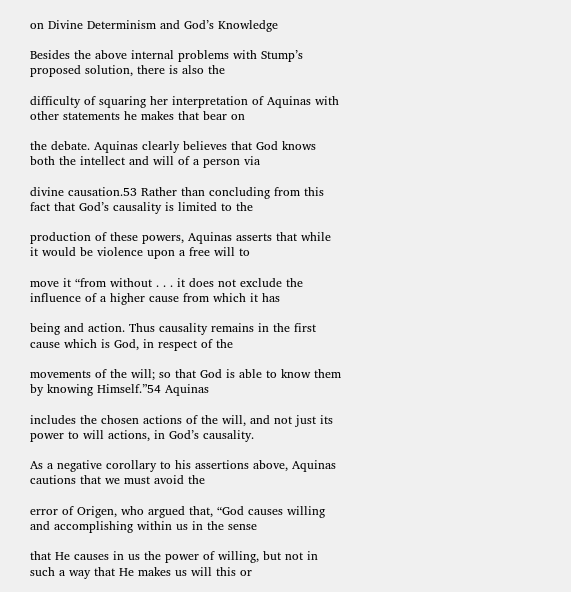on Divine Determinism and God’s Knowledge

Besides the above internal problems with Stump’s proposed solution, there is also the

difficulty of squaring her interpretation of Aquinas with other statements he makes that bear on

the debate. Aquinas clearly believes that God knows both the intellect and will of a person via

divine causation.53 Rather than concluding from this fact that God’s causality is limited to the

production of these powers, Aquinas asserts that while it would be violence upon a free will to

move it “from without . . . it does not exclude the influence of a higher cause from which it has

being and action. Thus causality remains in the first cause which is God, in respect of the

movements of the will; so that God is able to know them by knowing Himself.”54 Aquinas

includes the chosen actions of the will, and not just its power to will actions, in God’s causality.

As a negative corollary to his assertions above, Aquinas cautions that we must avoid the

error of Origen, who argued that, “God causes willing and accomplishing within us in the sense

that He causes in us the power of willing, but not in such a way that He makes us will this or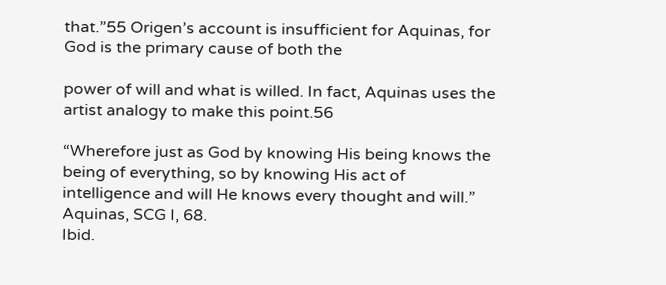that.”55 Origen’s account is insufficient for Aquinas, for God is the primary cause of both the

power of will and what is willed. In fact, Aquinas uses the artist analogy to make this point.56

“Wherefore just as God by knowing His being knows the being of everything, so by knowing His act of
intelligence and will He knows every thought and will.” Aquinas, SCG I, 68.
Ibid.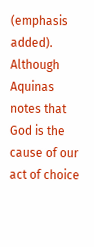(emphasis added). Although Aquinas notes that God is the cause of our act of choice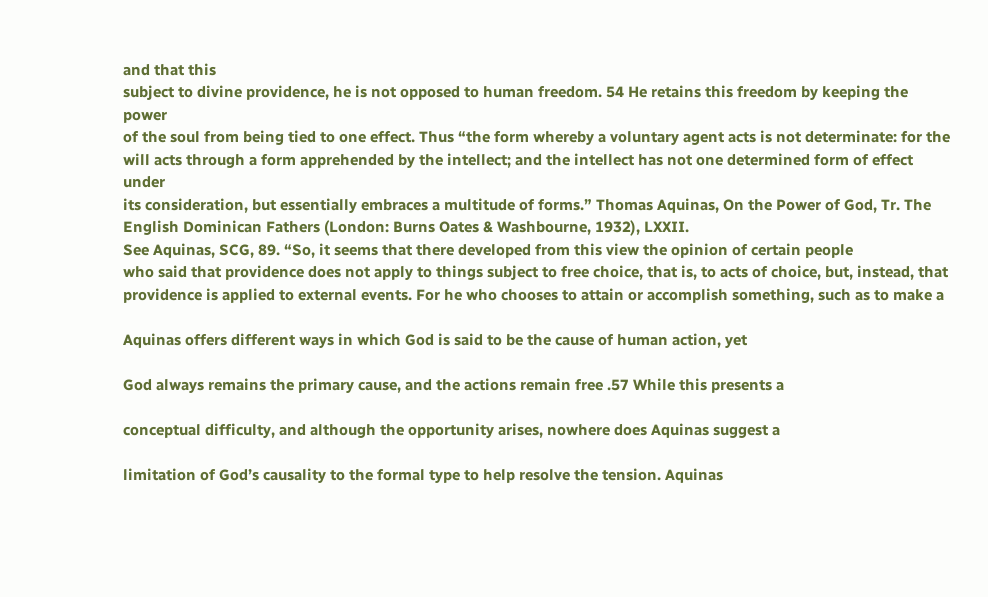and that this
subject to divine providence, he is not opposed to human freedom. 54 He retains this freedom by keeping the power
of the soul from being tied to one effect. Thus “the form whereby a voluntary agent acts is not determinate: for the
will acts through a form apprehended by the intellect; and the intellect has not one determined form of effect under
its consideration, but essentially embraces a multitude of forms.” Thomas Aquinas, On the Power of God, Tr. The
English Dominican Fathers (London: Burns Oates & Washbourne, 1932), LXXII.
See Aquinas, SCG, 89. “So, it seems that there developed from this view the opinion of certain people
who said that providence does not apply to things subject to free choice, that is, to acts of choice, but, instead, that
providence is applied to external events. For he who chooses to attain or accomplish something, such as to make a

Aquinas offers different ways in which God is said to be the cause of human action, yet

God always remains the primary cause, and the actions remain free .57 While this presents a

conceptual difficulty, and although the opportunity arises, nowhere does Aquinas suggest a

limitation of God’s causality to the formal type to help resolve the tension. Aquinas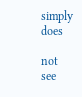simply does

not see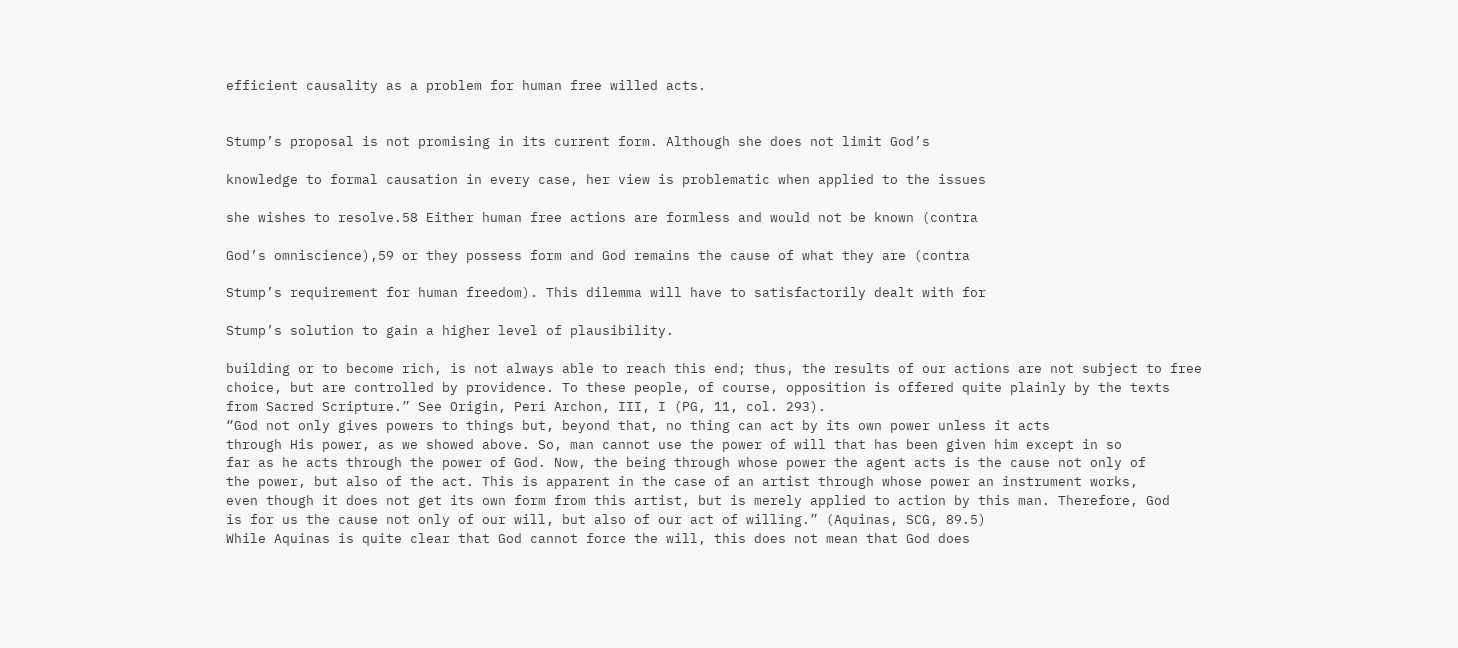efficient causality as a problem for human free willed acts.


Stump’s proposal is not promising in its current form. Although she does not limit God’s

knowledge to formal causation in every case, her view is problematic when applied to the issues

she wishes to resolve.58 Either human free actions are formless and would not be known (contra

God’s omniscience),59 or they possess form and God remains the cause of what they are (contra

Stump’s requirement for human freedom). This dilemma will have to satisfactorily dealt with for

Stump’s solution to gain a higher level of plausibility.

building or to become rich, is not always able to reach this end; thus, the results of our actions are not subject to free
choice, but are controlled by providence. To these people, of course, opposition is offered quite plainly by the texts
from Sacred Scripture.” See Origin, Peri Archon, III, I (PG, 11, col. 293).
“God not only gives powers to things but, beyond that, no thing can act by its own power unless it acts
through His power, as we showed above. So, man cannot use the power of will that has been given him except in so
far as he acts through the power of God. Now, the being through whose power the agent acts is the cause not only of
the power, but also of the act. This is apparent in the case of an artist through whose power an instrument works,
even though it does not get its own form from this artist, but is merely applied to action by this man. Therefore, God
is for us the cause not only of our will, but also of our act of willing.” (Aquinas, SCG, 89.5)
While Aquinas is quite clear that God cannot force the will, this does not mean that God does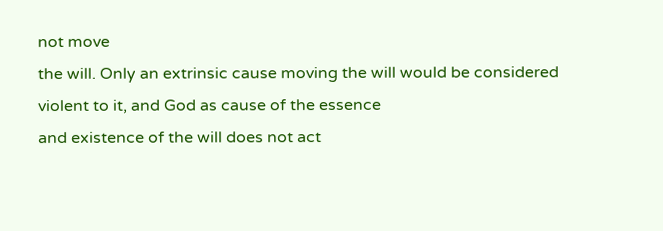not move
the will. Only an extrinsic cause moving the will would be considered violent to it, and God as cause of the essence
and existence of the will does not act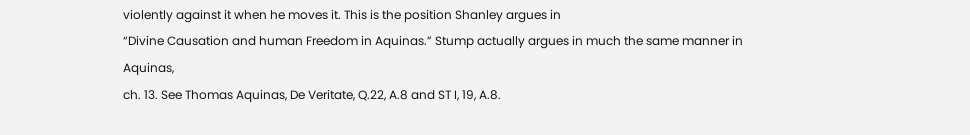violently against it when he moves it. This is the position Shanley argues in
“Divine Causation and human Freedom in Aquinas.” Stump actually argues in much the same manner in Aquinas,
ch. 13. See Thomas Aquinas, De Veritate, Q.22, A.8 and ST I, 19, A.8.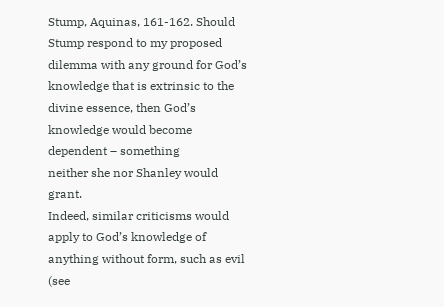Stump, Aquinas, 161-162. Should Stump respond to my proposed dilemma with any ground for God’s
knowledge that is extrinsic to the divine essence, then God’s knowledge would become dependent – something
neither she nor Shanley would grant.
Indeed, similar criticisms would apply to God’s knowledge of anything without form, such as evil (see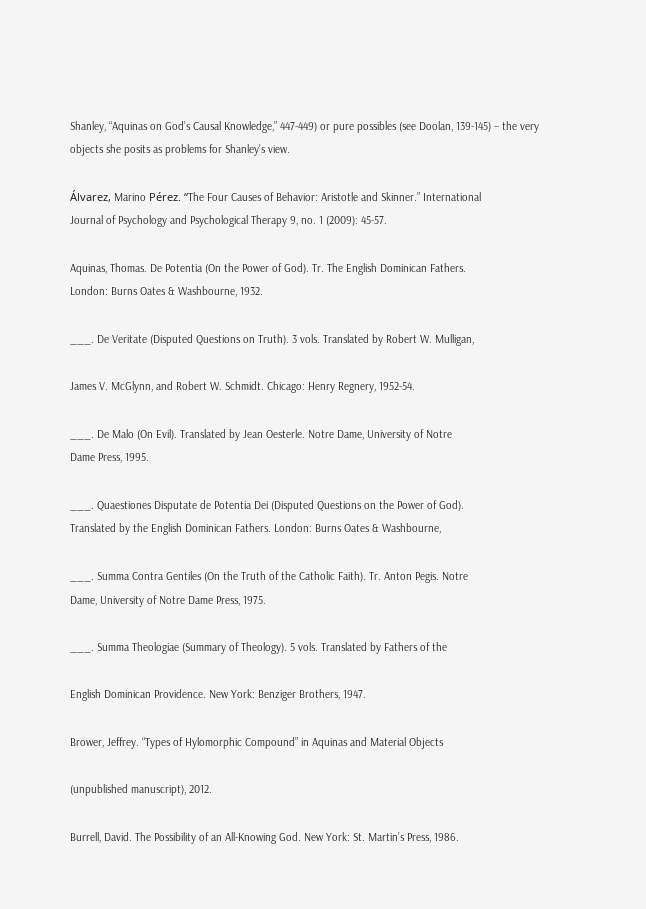Shanley, “Aquinas on God’s Causal Knowledge,” 447-449) or pure possibles (see Doolan, 139-145) – the very
objects she posits as problems for Shanley’s view.

Álvarez, Marino Pérez. “The Four Causes of Behavior: Aristotle and Skinner.” International
Journal of Psychology and Psychological Therapy 9, no. 1 (2009): 45-57.

Aquinas, Thomas. De Potentia (On the Power of God). Tr. The English Dominican Fathers.
London: Burns Oates & Washbourne, 1932.

___. De Veritate (Disputed Questions on Truth). 3 vols. Translated by Robert W. Mulligan,

James V. McGlynn, and Robert W. Schmidt. Chicago: Henry Regnery, 1952-54.

___. De Malo (On Evil). Translated by Jean Oesterle. Notre Dame, University of Notre
Dame Press, 1995.

___. Quaestiones Disputate de Potentia Dei (Disputed Questions on the Power of God).
Translated by the English Dominican Fathers. London: Burns Oates & Washbourne,

___. Summa Contra Gentiles (On the Truth of the Catholic Faith). Tr. Anton Pegis. Notre
Dame, University of Notre Dame Press, 1975.

___. Summa Theologiae (Summary of Theology). 5 vols. Translated by Fathers of the

English Dominican Providence. New York: Benziger Brothers, 1947.

Brower, Jeffrey. “Types of Hylomorphic Compound” in Aquinas and Material Objects

(unpublished manuscript), 2012.

Burrell, David. The Possibility of an All-Knowing God. New York: St. Martin’s Press, 1986.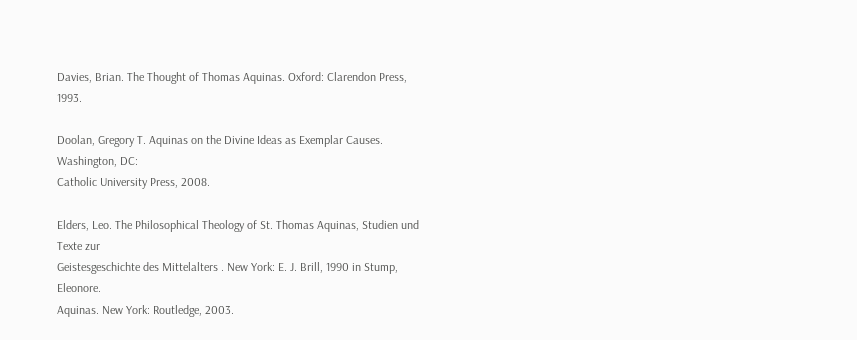Davies, Brian. The Thought of Thomas Aquinas. Oxford: Clarendon Press, 1993.

Doolan, Gregory T. Aquinas on the Divine Ideas as Exemplar Causes. Washington, DC:
Catholic University Press, 2008.

Elders, Leo. The Philosophical Theology of St. Thomas Aquinas, Studien und Texte zur
Geistesgeschichte des Mittelalters . New York: E. J. Brill, 1990 in Stump, Eleonore.
Aquinas. New York: Routledge, 2003.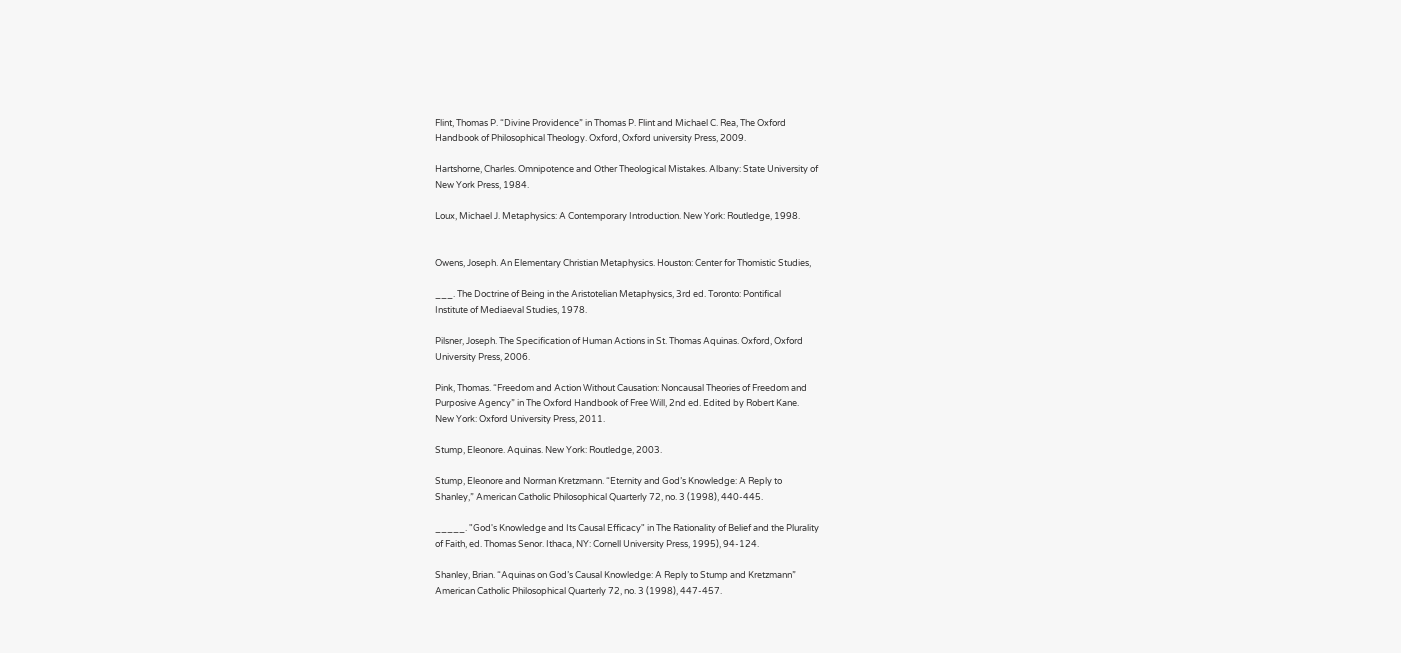Flint, Thomas P. “Divine Providence” in Thomas P. Flint and Michael C. Rea, The Oxford
Handbook of Philosophical Theology. Oxford, Oxford university Press, 2009.

Hartshorne, Charles. Omnipotence and Other Theological Mistakes. Albany: State University of
New York Press, 1984.

Loux, Michael J. Metaphysics: A Contemporary Introduction. New York: Routledge, 1998.


Owens, Joseph. An Elementary Christian Metaphysics. Houston: Center for Thomistic Studies,

___. The Doctrine of Being in the Aristotelian Metaphysics, 3rd ed. Toronto: Pontifical
Institute of Mediaeval Studies, 1978.

Pilsner, Joseph. The Specification of Human Actions in St. Thomas Aquinas. Oxford, Oxford
University Press, 2006.

Pink, Thomas. “Freedom and Action Without Causation: Noncausal Theories of Freedom and
Purposive Agency” in The Oxford Handbook of Free Will, 2nd ed. Edited by Robert Kane.
New York: Oxford University Press, 2011.

Stump, Eleonore. Aquinas. New York: Routledge, 2003.

Stump, Eleonore and Norman Kretzmann. “Eternity and God’s Knowledge: A Reply to
Shanley,” American Catholic Philosophical Quarterly 72, no. 3 (1998), 440-445.

_____. "God's Knowledge and Its Causal Efficacy" in The Rationality of Belief and the Plurality
of Faith, ed. Thomas Senor. Ithaca, NY: Cornell University Press, 1995), 94-124.

Shanley, Brian. “Aquinas on God’s Causal Knowledge: A Reply to Stump and Kretzmann”
American Catholic Philosophical Quarterly 72, no. 3 (1998), 447-457.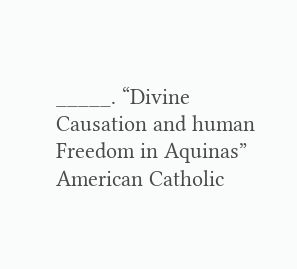_____. “Divine Causation and human Freedom in Aquinas” American Catholic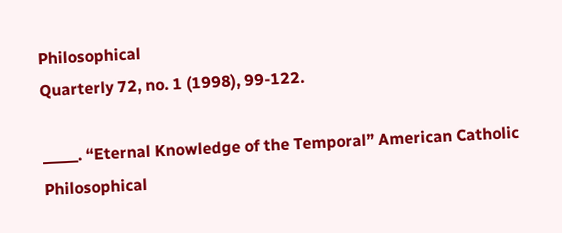Philosophical
Quarterly 72, no. 1 (1998), 99-122.

_____. “Eternal Knowledge of the Temporal” American Catholic Philosophical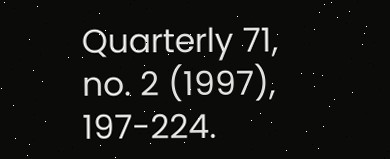Quarterly 71,
no. 2 (1997), 197-224.